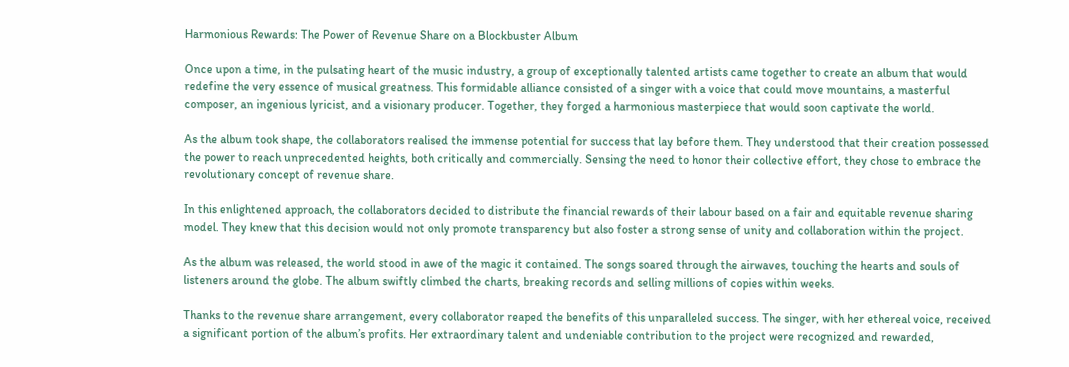Harmonious Rewards: The Power of Revenue Share on a Blockbuster Album

Once upon a time, in the pulsating heart of the music industry, a group of exceptionally talented artists came together to create an album that would redefine the very essence of musical greatness. This formidable alliance consisted of a singer with a voice that could move mountains, a masterful composer, an ingenious lyricist, and a visionary producer. Together, they forged a harmonious masterpiece that would soon captivate the world.

As the album took shape, the collaborators realised the immense potential for success that lay before them. They understood that their creation possessed the power to reach unprecedented heights, both critically and commercially. Sensing the need to honor their collective effort, they chose to embrace the revolutionary concept of revenue share.

In this enlightened approach, the collaborators decided to distribute the financial rewards of their labour based on a fair and equitable revenue sharing model. They knew that this decision would not only promote transparency but also foster a strong sense of unity and collaboration within the project.

As the album was released, the world stood in awe of the magic it contained. The songs soared through the airwaves, touching the hearts and souls of listeners around the globe. The album swiftly climbed the charts, breaking records and selling millions of copies within weeks.

Thanks to the revenue share arrangement, every collaborator reaped the benefits of this unparalleled success. The singer, with her ethereal voice, received a significant portion of the album’s profits. Her extraordinary talent and undeniable contribution to the project were recognized and rewarded,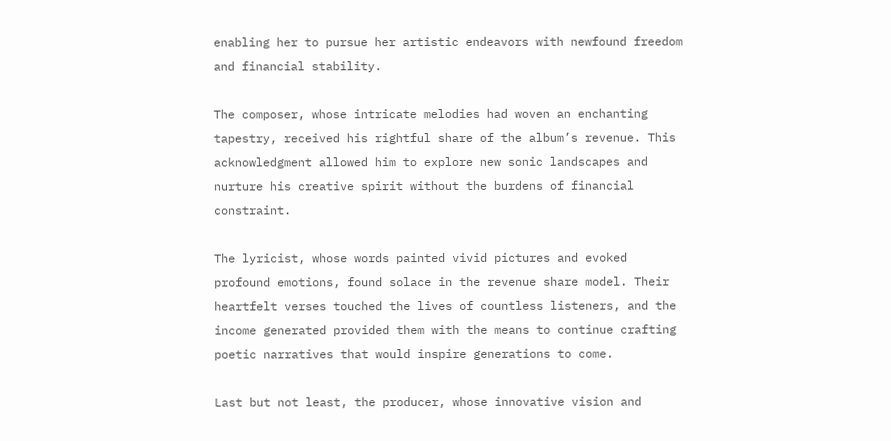enabling her to pursue her artistic endeavors with newfound freedom and financial stability.

The composer, whose intricate melodies had woven an enchanting tapestry, received his rightful share of the album’s revenue. This acknowledgment allowed him to explore new sonic landscapes and nurture his creative spirit without the burdens of financial constraint.

The lyricist, whose words painted vivid pictures and evoked profound emotions, found solace in the revenue share model. Their heartfelt verses touched the lives of countless listeners, and the income generated provided them with the means to continue crafting poetic narratives that would inspire generations to come.

Last but not least, the producer, whose innovative vision and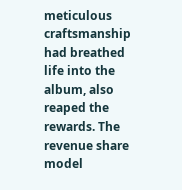meticulous craftsmanship had breathed life into the album, also reaped the rewards. The revenue share model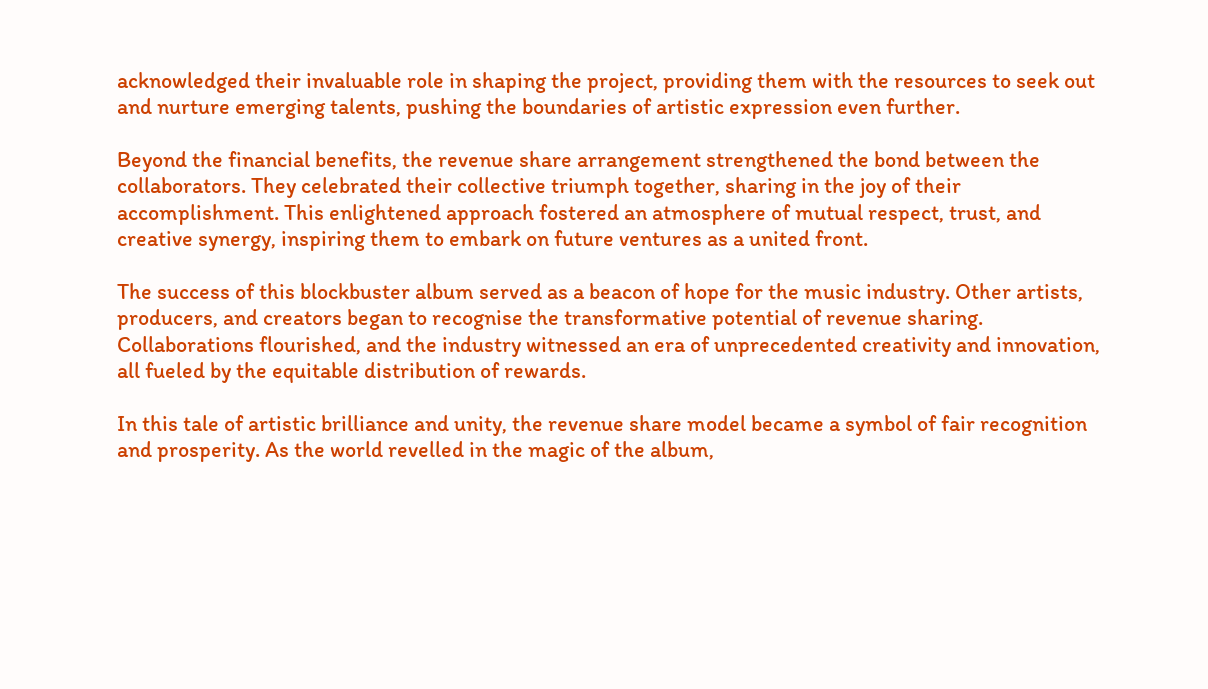acknowledged their invaluable role in shaping the project, providing them with the resources to seek out and nurture emerging talents, pushing the boundaries of artistic expression even further.

Beyond the financial benefits, the revenue share arrangement strengthened the bond between the collaborators. They celebrated their collective triumph together, sharing in the joy of their accomplishment. This enlightened approach fostered an atmosphere of mutual respect, trust, and creative synergy, inspiring them to embark on future ventures as a united front.

The success of this blockbuster album served as a beacon of hope for the music industry. Other artists, producers, and creators began to recognise the transformative potential of revenue sharing. Collaborations flourished, and the industry witnessed an era of unprecedented creativity and innovation, all fueled by the equitable distribution of rewards.

In this tale of artistic brilliance and unity, the revenue share model became a symbol of fair recognition and prosperity. As the world revelled in the magic of the album,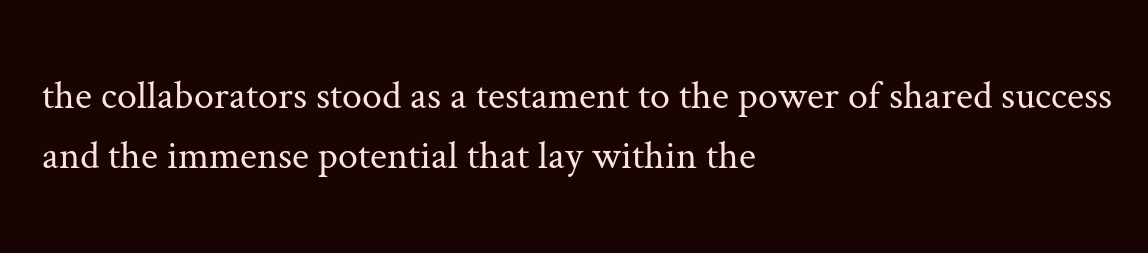the collaborators stood as a testament to the power of shared success and the immense potential that lay within the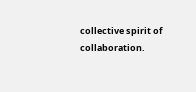collective spirit of collaboration.